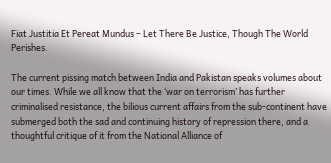Fiat Justitia Et Pereat Mundus – Let There Be Justice, Though The World Perishes.

The current pissing match between India and Pakistan speaks volumes about our times. While we all know that the ‘war on terrorism’ has further criminalised resistance, the bilious current affairs from the sub-continent have submerged both the sad and continuing history of repression there, and a thoughtful critique of it from the National Alliance of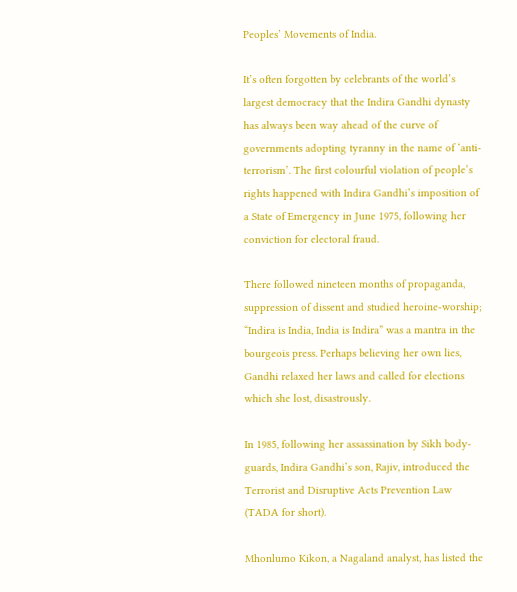Peoples’ Movements of India.

It’s often forgotten by celebrants of the world’s largest democracy that the Indira Gandhi dynasty has always been way ahead of the curve of governments adopting tyranny in the name of ‘anti-terrorism’. The first colourful violation of people’s rights happened with Indira Gandhi’s imposition of a State of Emergency in June 1975, following her conviction for electoral fraud.

There followed nineteen months of propaganda, suppression of dissent and studied heroine-worship; “Indira is India, India is Indira” was a mantra in the bourgeois press. Perhaps believing her own lies, Gandhi relaxed her laws and called for elections which she lost, disastrously.

In 1985, following her assassination by Sikh body-guards, Indira Gandhi’s son, Rajiv, introduced the Terrorist and Disruptive Acts Prevention Law (TADA for short).

Mhonlumo Kikon, a Nagaland analyst, has listed the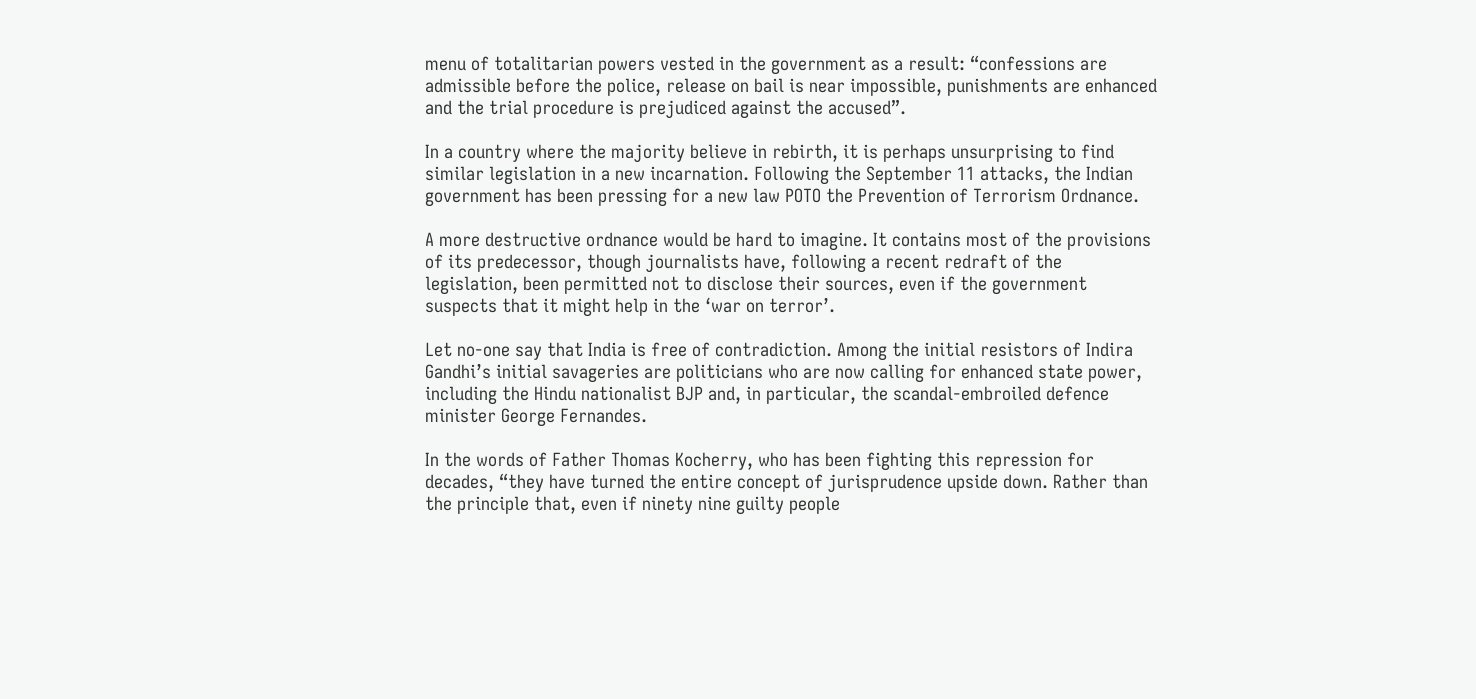menu of totalitarian powers vested in the government as a result: “confessions are admissible before the police, release on bail is near impossible, punishments are enhanced and the trial procedure is prejudiced against the accused”.

In a country where the majority believe in rebirth, it is perhaps unsurprising to find similar legislation in a new incarnation. Following the September 11 attacks, the Indian government has been pressing for a new law POTO the Prevention of Terrorism Ordnance.

A more destructive ordnance would be hard to imagine. It contains most of the provisions of its predecessor, though journalists have, following a recent redraft of the legislation, been permitted not to disclose their sources, even if the government suspects that it might help in the ‘war on terror’.

Let no-one say that India is free of contradiction. Among the initial resistors of Indira Gandhi’s initial savageries are politicians who are now calling for enhanced state power, including the Hindu nationalist BJP and, in particular, the scandal-embroiled defence minister George Fernandes.

In the words of Father Thomas Kocherry, who has been fighting this repression for decades, “they have turned the entire concept of jurisprudence upside down. Rather than the principle that, even if ninety nine guilty people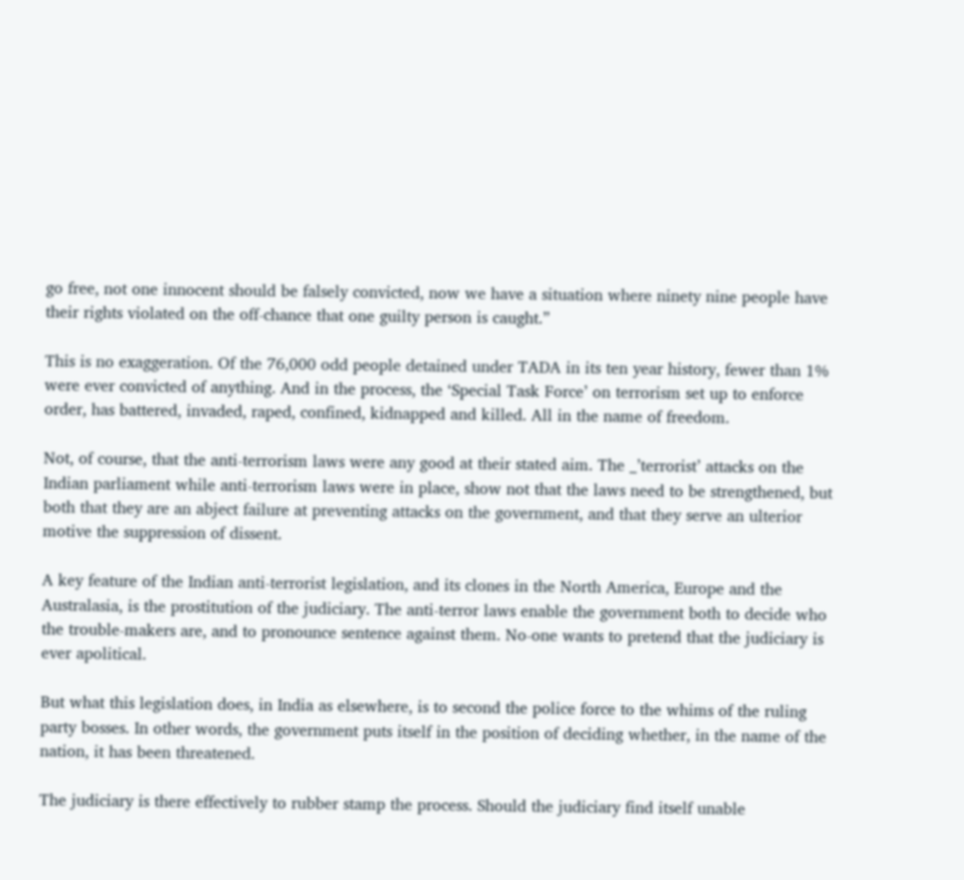go free, not one innocent should be falsely convicted, now we have a situation where ninety nine people have their rights violated on the off-chance that one guilty person is caught.”

This is no exaggeration. Of the 76,000 odd people detained under TADA in its ten year history, fewer than 1% were ever convicted of anything. And in the process, the ‘Special Task Force’ on terrorism set up to enforce order, has battered, invaded, raped, confined, kidnapped and killed. All in the name of freedom.

Not, of course, that the anti-terrorism laws were any good at their stated aim. The _’terrorist’ attacks on the Indian parliament while anti-terrorism laws were in place, show not that the laws need to be strengthened, but both that they are an abject failure at preventing attacks on the government, and that they serve an ulterior motive the suppression of dissent.

A key feature of the Indian anti-terrorist legislation, and its clones in the North America, Europe and the Australasia, is the prostitution of the judiciary. The anti-terror laws enable the government both to decide who the trouble-makers are, and to pronounce sentence against them. No-one wants to pretend that the judiciary is ever apolitical.

But what this legislation does, in India as elsewhere, is to second the police force to the whims of the ruling party bosses. In other words, the government puts itself in the position of deciding whether, in the name of the nation, it has been threatened.

The judiciary is there effectively to rubber stamp the process. Should the judiciary find itself unable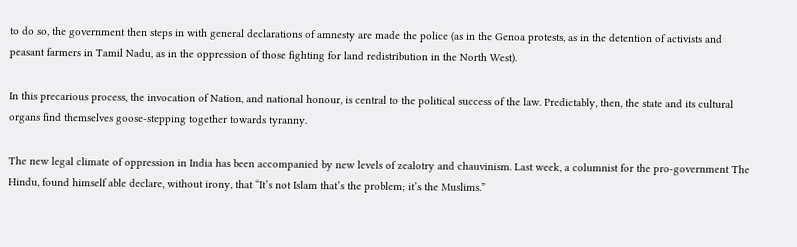to do so, the government then steps in with general declarations of amnesty are made the police (as in the Genoa protests, as in the detention of activists and peasant farmers in Tamil Nadu, as in the oppression of those fighting for land redistribution in the North West).

In this precarious process, the invocation of Nation, and national honour, is central to the political success of the law. Predictably, then, the state and its cultural organs find themselves goose-stepping together towards tyranny.

The new legal climate of oppression in India has been accompanied by new levels of zealotry and chauvinism. Last week, a columnist for the pro-government The Hindu, found himself able declare, without irony, that “It’s not Islam that’s the problem; it’s the Muslims.”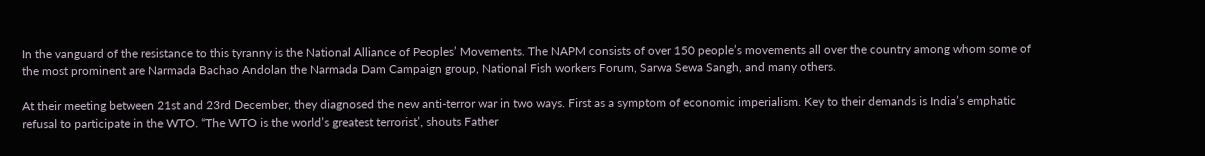In the vanguard of the resistance to this tyranny is the National Alliance of Peoples’ Movements. The NAPM consists of over 150 people’s movements all over the country among whom some of the most prominent are Narmada Bachao Andolan the Narmada Dam Campaign group, National Fish workers Forum, Sarwa Sewa Sangh, and many others.

At their meeting between 21st and 23rd December, they diagnosed the new anti-terror war in two ways. First as a symptom of economic imperialism. Key to their demands is India’s emphatic refusal to participate in the WTO. “The WTO is the world’s greatest terrorist’, shouts Father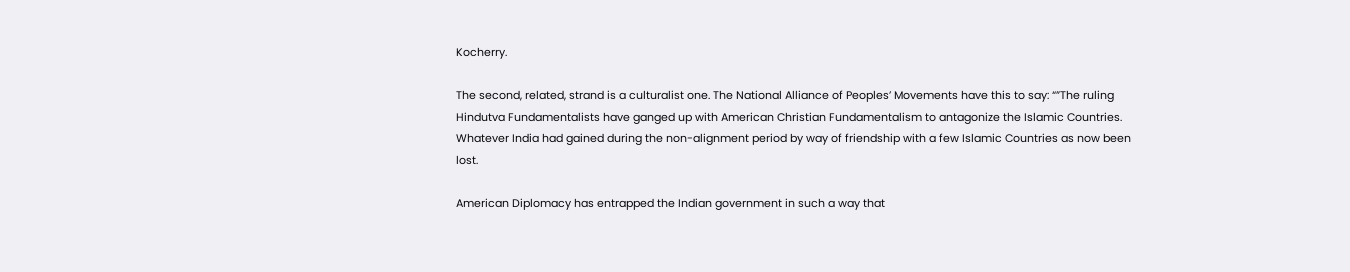Kocherry.

The second, related, strand is a culturalist one. The National Alliance of Peoples’ Movements have this to say: “”The ruling Hindutva Fundamentalists have ganged up with American Christian Fundamentalism to antagonize the Islamic Countries. Whatever India had gained during the non-alignment period by way of friendship with a few Islamic Countries as now been lost.

American Diplomacy has entrapped the Indian government in such a way that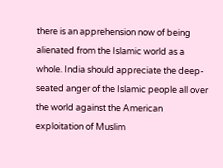there is an apprehension now of being alienated from the Islamic world as a whole. India should appreciate the deep-seated anger of the Islamic people all over the world against the American exploitation of Muslim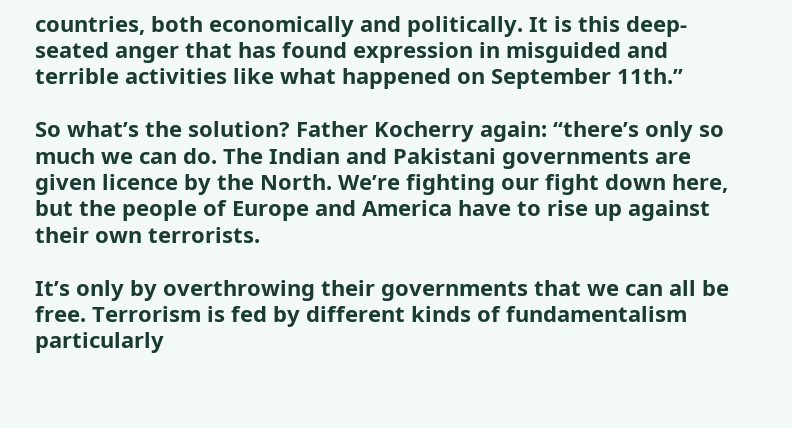countries, both economically and politically. It is this deep-seated anger that has found expression in misguided and terrible activities like what happened on September 11th.”

So what’s the solution? Father Kocherry again: “there’s only so much we can do. The Indian and Pakistani governments are given licence by the North. We’re fighting our fight down here, but the people of Europe and America have to rise up against their own terrorists.

It’s only by overthrowing their governments that we can all be free. Terrorism is fed by different kinds of fundamentalism particularly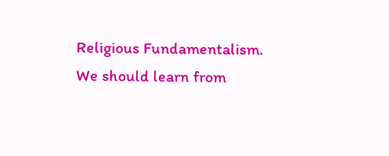Religious Fundamentalism. We should learn from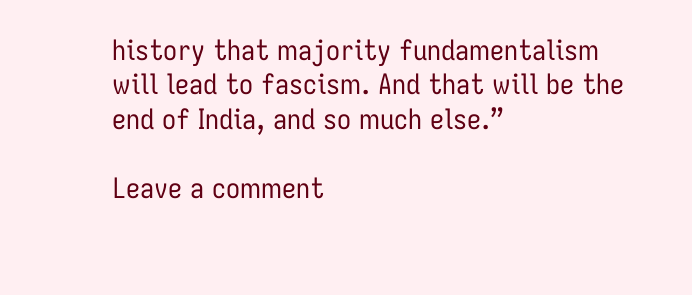history that majority fundamentalism will lead to fascism. And that will be the end of India, and so much else.”

Leave a comment